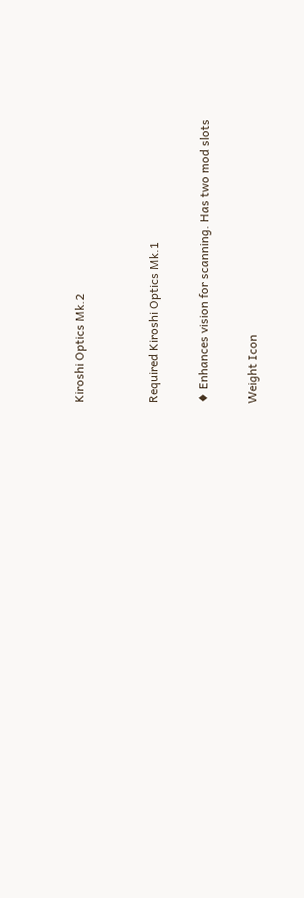Kiroshi Optics Mk.2


Required Kiroshi Optics Mk.1

♦ Enhances vision for scanning. Has two mod slots

Weight Icon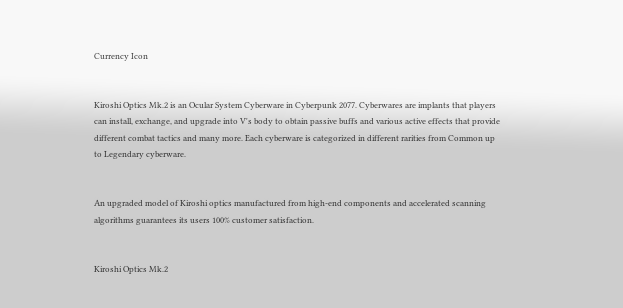Currency Icon


Kiroshi Optics Mk.2 is an Ocular System Cyberware in Cyberpunk 2077. Cyberwares are implants that players can install, exchange, and upgrade into V's body to obtain passive buffs and various active effects that provide different combat tactics and many more. Each cyberware is categorized in different rarities from Common up to Legendary cyberware.


An upgraded model of Kiroshi optics manufactured from high-end components and accelerated scanning algorithms guarantees its users 100% customer satisfaction.


Kiroshi Optics Mk.2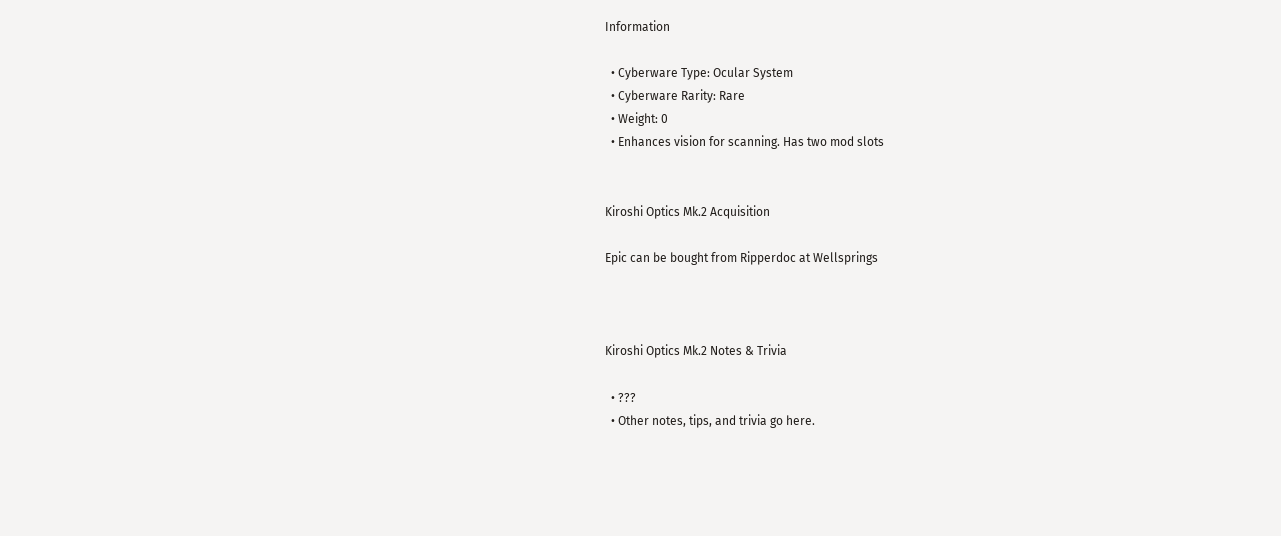Information

  • Cyberware Type: Ocular System
  • Cyberware Rarity: Rare
  • Weight: 0
  • Enhances vision for scanning. Has two mod slots


Kiroshi Optics Mk.2 Acquisition

Epic can be bought from Ripperdoc at Wellsprings



Kiroshi Optics Mk.2 Notes & Trivia

  • ???
  • Other notes, tips, and trivia go here.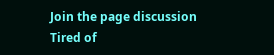Join the page discussion Tired of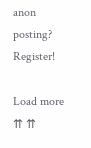anon posting? Register!

Load more
⇈ ⇈